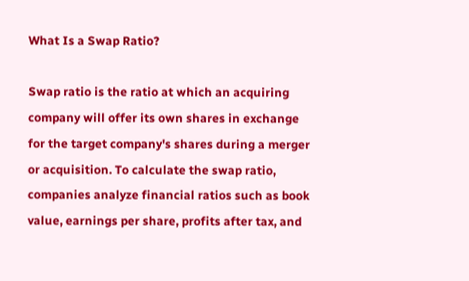What Is a Swap Ratio?

Swap ratio is the ratio at which an acquiring company will offer its own shares in exchange for the target company's shares during a merger or acquisition. To calculate the swap ratio, companies analyze financial ratios such as book value, earnings per share, profits after tax, and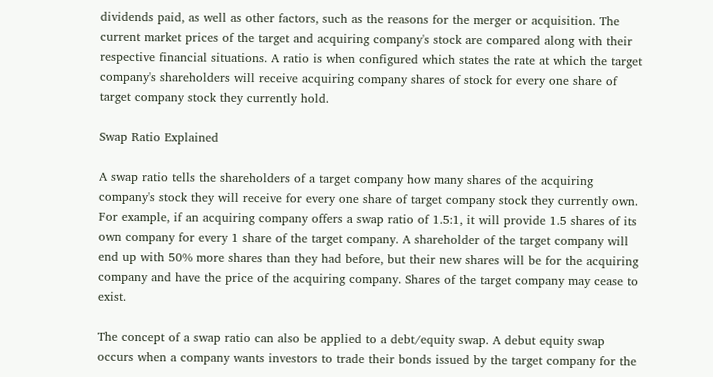dividends paid, as well as other factors, such as the reasons for the merger or acquisition. The current market prices of the target and acquiring company's stock are compared along with their respective financial situations. A ratio is when configured which states the rate at which the target company's shareholders will receive acquiring company shares of stock for every one share of target company stock they currently hold.

Swap Ratio Explained

A swap ratio tells the shareholders of a target company how many shares of the acquiring company's stock they will receive for every one share of target company stock they currently own. For example, if an acquiring company offers a swap ratio of 1.5:1, it will provide 1.5 shares of its own company for every 1 share of the target company. A shareholder of the target company will end up with 50% more shares than they had before, but their new shares will be for the acquiring company and have the price of the acquiring company. Shares of the target company may cease to exist.

The concept of a swap ratio can also be applied to a debt/equity swap. A debut equity swap occurs when a company wants investors to trade their bonds issued by the target company for the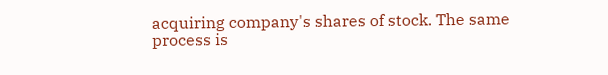acquiring company's shares of stock. The same process is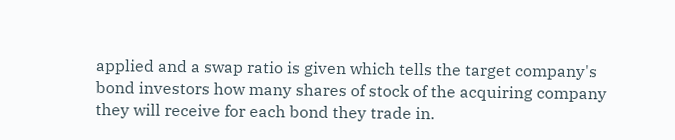applied and a swap ratio is given which tells the target company's bond investors how many shares of stock of the acquiring company they will receive for each bond they trade in.